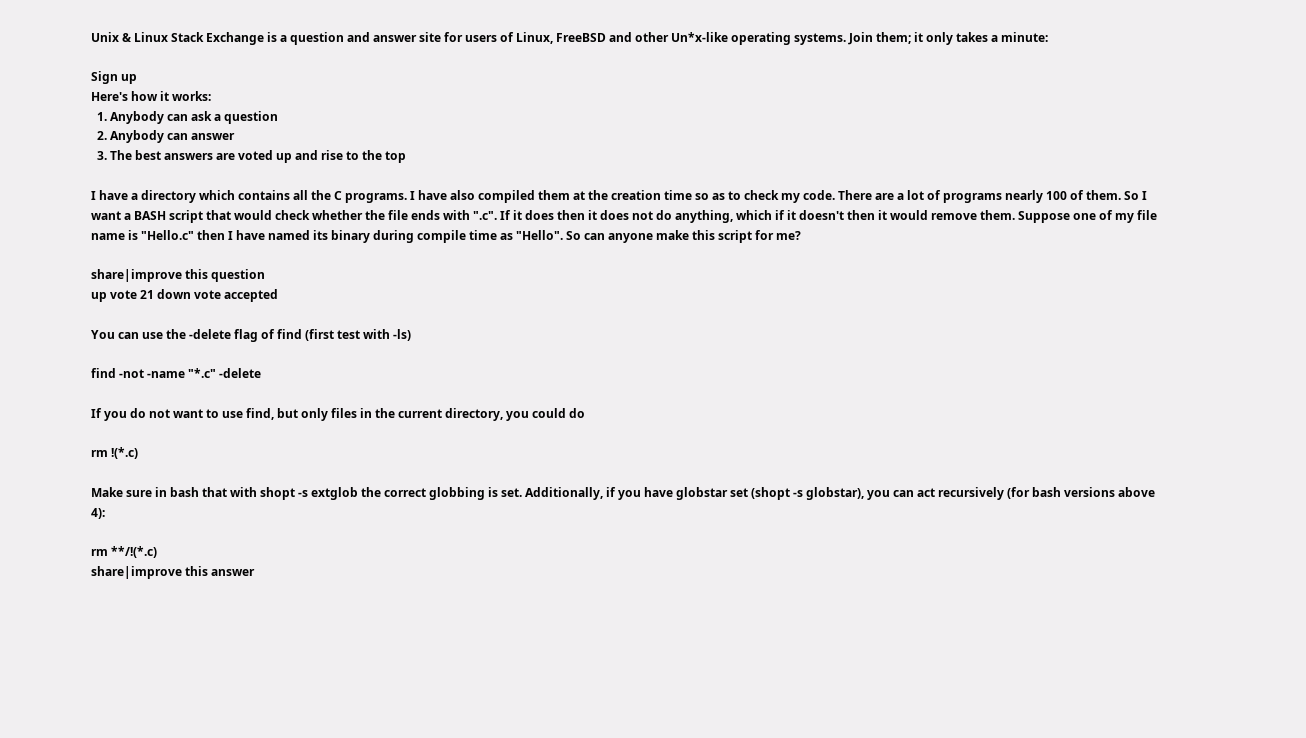Unix & Linux Stack Exchange is a question and answer site for users of Linux, FreeBSD and other Un*x-like operating systems. Join them; it only takes a minute:

Sign up
Here's how it works:
  1. Anybody can ask a question
  2. Anybody can answer
  3. The best answers are voted up and rise to the top

I have a directory which contains all the C programs. I have also compiled them at the creation time so as to check my code. There are a lot of programs nearly 100 of them. So I want a BASH script that would check whether the file ends with ".c". If it does then it does not do anything, which if it doesn't then it would remove them. Suppose one of my file name is "Hello.c" then I have named its binary during compile time as "Hello". So can anyone make this script for me?

share|improve this question
up vote 21 down vote accepted

You can use the -delete flag of find (first test with -ls)

find -not -name "*.c" -delete

If you do not want to use find, but only files in the current directory, you could do

rm !(*.c)

Make sure in bash that with shopt -s extglob the correct globbing is set. Additionally, if you have globstar set (shopt -s globstar), you can act recursively (for bash versions above 4):

rm **/!(*.c)
share|improve this answer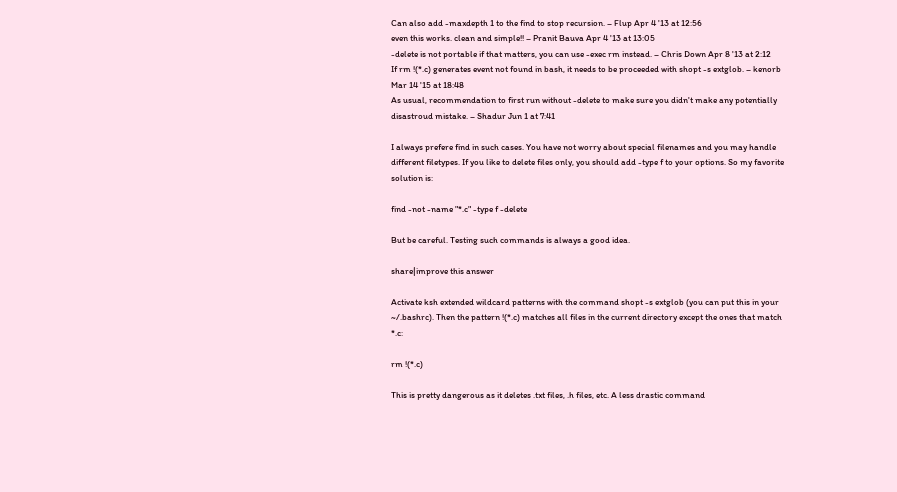Can also add -maxdepth 1 to the find to stop recursion. – Flup Apr 4 '13 at 12:56
even this works. clean and simple!! – Pranit Bauva Apr 4 '13 at 13:05
-delete is not portable if that matters, you can use -exec rm instead. – Chris Down Apr 8 '13 at 2:12
If rm !(*.c) generates event not found in bash, it needs to be proceeded with shopt -s extglob. – kenorb Mar 14 '15 at 18:48
As usual, recommendation to first run without -delete to make sure you didn't make any potentially disastroud mistake. – Shadur Jun 1 at 7:41

I always prefere find in such cases. You have not worry about special filenames and you may handle different filetypes. If you like to delete files only, you should add -type f to your options. So my favorite solution is:

find -not -name "*.c" -type f -delete

But be careful. Testing such commands is always a good idea.

share|improve this answer

Activate ksh extended wildcard patterns with the command shopt -s extglob (you can put this in your ~/.bashrc). Then the pattern !(*.c) matches all files in the current directory except the ones that match *.c:

rm !(*.c)

This is pretty dangerous as it deletes .txt files, .h files, etc. A less drastic command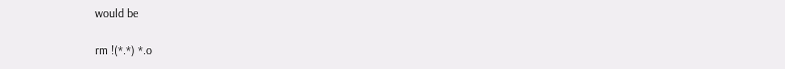would be

rm !(*.*) *.o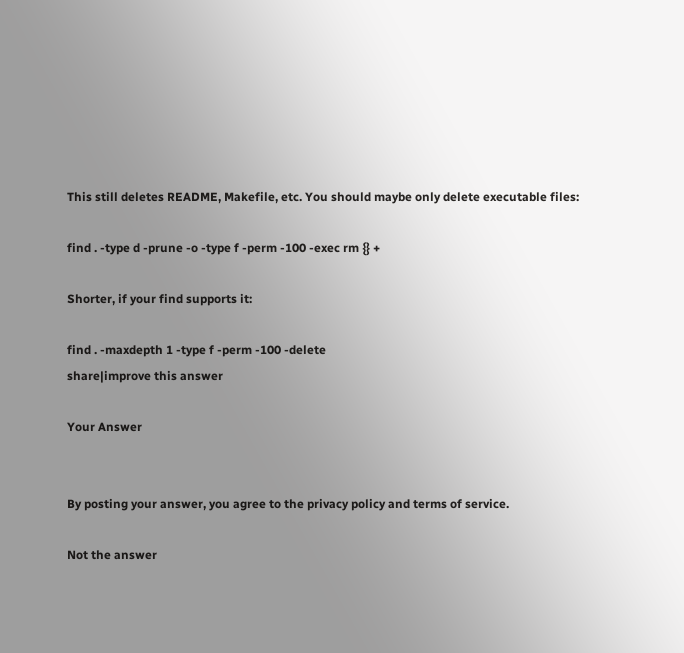This still deletes README, Makefile, etc. You should maybe only delete executable files:

find . -type d -prune -o -type f -perm -100 -exec rm {} +

Shorter, if your find supports it:

find . -maxdepth 1 -type f -perm -100 -delete
share|improve this answer

Your Answer


By posting your answer, you agree to the privacy policy and terms of service.

Not the answer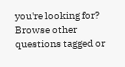you're looking for? Browse other questions tagged or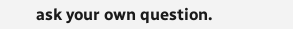ask your own question.